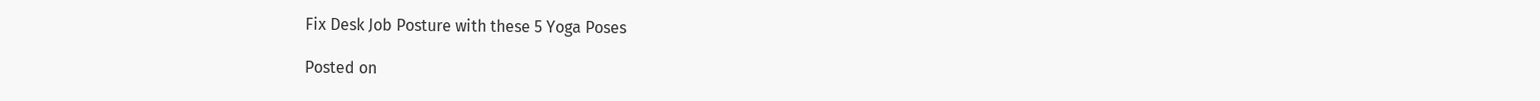Fix Desk Job Posture with these 5 Yoga Poses

Posted on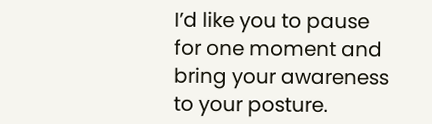I’d like you to pause for one moment and bring your awareness to your posture.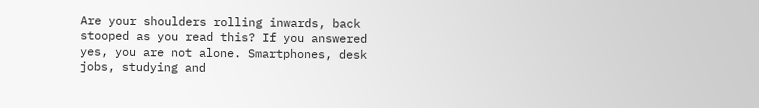Are your shoulders rolling inwards, back stooped as you read this? If you answered yes, you are not alone. Smartphones, desk jobs, studying and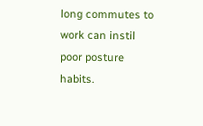long commutes to work can instil poor posture habits.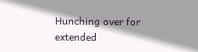Hunching over for extended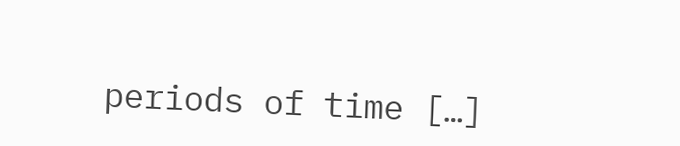periods of time […]